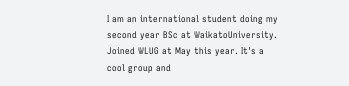I am an international student doing my second year BSc at WaikatoUniversity. Joined WLUG at May this year. It's a cool group and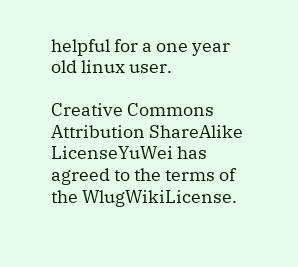helpful for a one year old linux user.

Creative Commons Attribution ShareAlike LicenseYuWei has agreed to the terms of the WlugWikiLicense.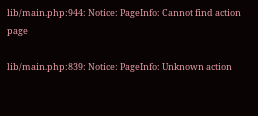lib/main.php:944: Notice: PageInfo: Cannot find action page

lib/main.php:839: Notice: PageInfo: Unknown action